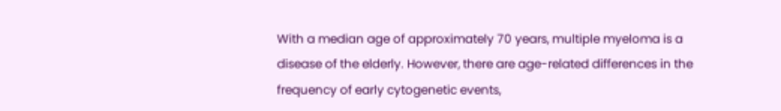With a median age of approximately 70 years, multiple myeloma is a disease of the elderly. However, there are age-related differences in the frequency of early cytogenetic events,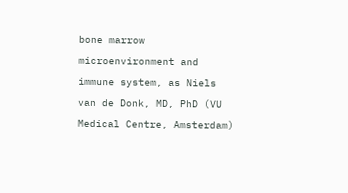bone marrow microenvironment and immune system, as Niels van de Donk, MD, PhD (VU Medical Centre, Amsterdam)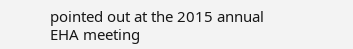pointed out at the 2015 annual EHA meeting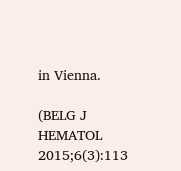in Vienna.

(BELG J HEMATOL 2015;6(3):113